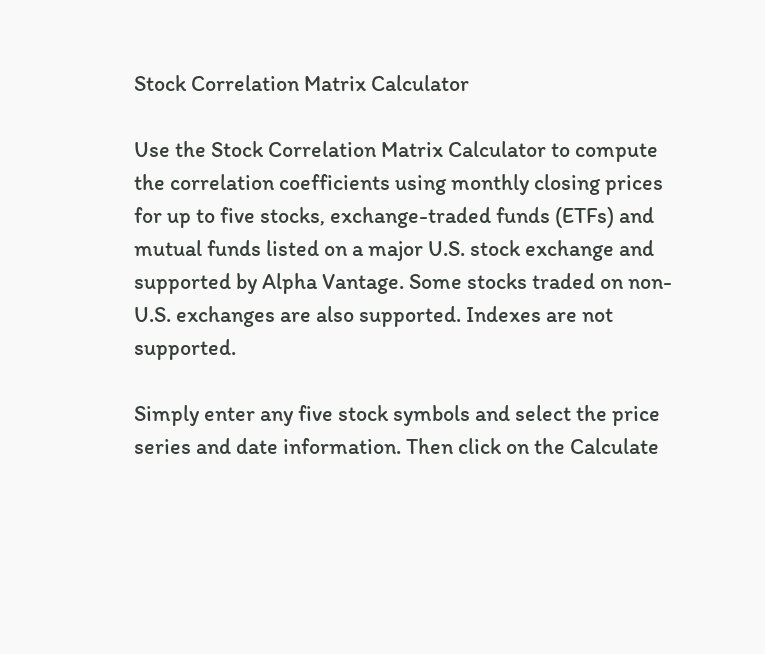Stock Correlation Matrix Calculator

Use the Stock Correlation Matrix Calculator to compute the correlation coefficients using monthly closing prices for up to five stocks, exchange-traded funds (ETFs) and mutual funds listed on a major U.S. stock exchange and supported by Alpha Vantage. Some stocks traded on non-U.S. exchanges are also supported. Indexes are not supported.

Simply enter any five stock symbols and select the price series and date information. Then click on the Calculate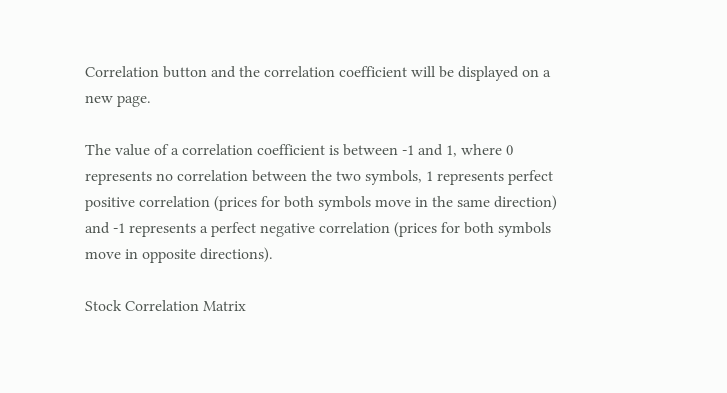Correlation button and the correlation coefficient will be displayed on a new page.

The value of a correlation coefficient is between -1 and 1, where 0 represents no correlation between the two symbols, 1 represents perfect positive correlation (prices for both symbols move in the same direction) and -1 represents a perfect negative correlation (prices for both symbols move in opposite directions).

Stock Correlation Matrix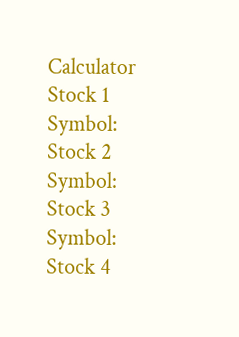Calculator
Stock 1 Symbol:
Stock 2 Symbol:
Stock 3 Symbol:
Stock 4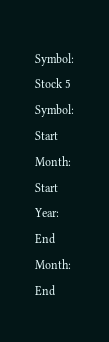Symbol:
Stock 5 Symbol:
Start Month:
Start Year:
End Month:
End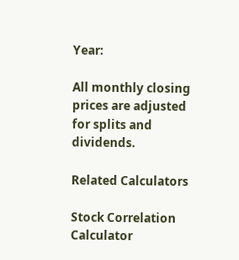Year:

All monthly closing prices are adjusted for splits and dividends.

Related Calculators

Stock Correlation Calculator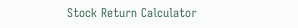Stock Return Calculator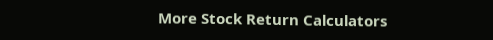More Stock Return Calculators